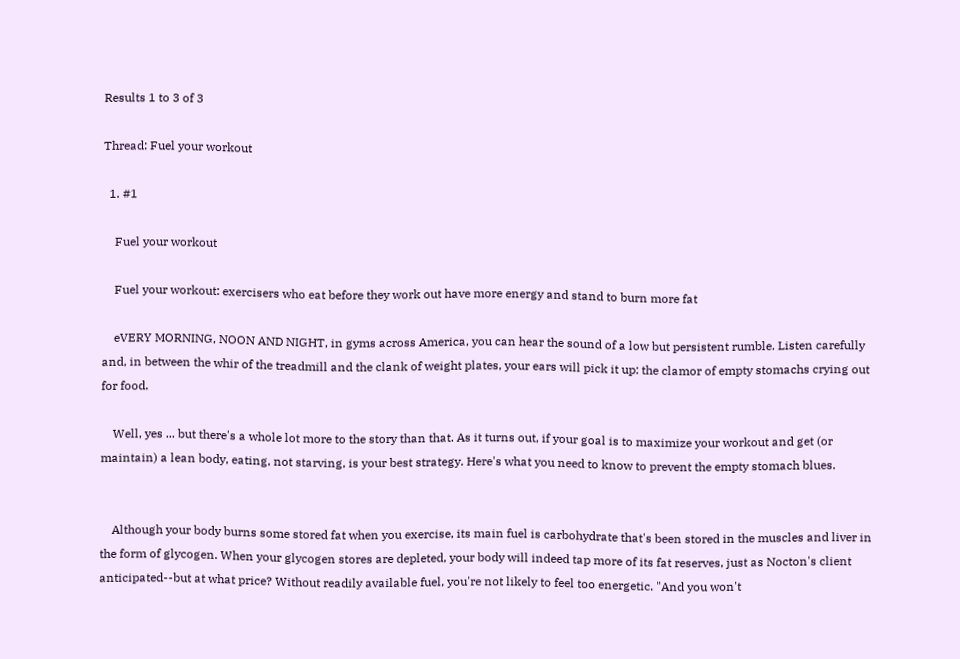Results 1 to 3 of 3

Thread: Fuel your workout

  1. #1

    Fuel your workout

    Fuel your workout: exercisers who eat before they work out have more energy and stand to burn more fat

    eVERY MORNING, NOON AND NIGHT, in gyms across America, you can hear the sound of a low but persistent rumble. Listen carefully and, in between the whir of the treadmill and the clank of weight plates, your ears will pick it up: the clamor of empty stomachs crying out for food.

    Well, yes ... but there's a whole lot more to the story than that. As it turns out, if your goal is to maximize your workout and get (or maintain) a lean body, eating, not starving, is your best strategy. Here's what you need to know to prevent the empty stomach blues.


    Although your body burns some stored fat when you exercise, its main fuel is carbohydrate that's been stored in the muscles and liver in the form of glycogen. When your glycogen stores are depleted, your body will indeed tap more of its fat reserves, just as Nocton's client anticipated--but at what price? Without readily available fuel, you're not likely to feel too energetic. "And you won't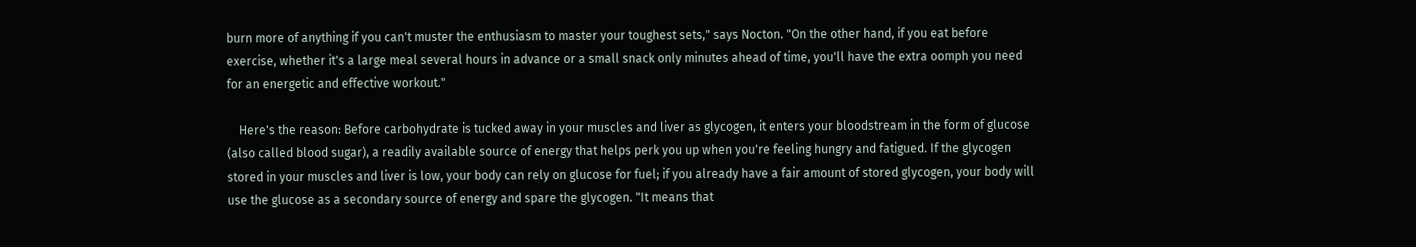burn more of anything if you can't muster the enthusiasm to master your toughest sets," says Nocton. "On the other hand, if you eat before exercise, whether it's a large meal several hours in advance or a small snack only minutes ahead of time, you'll have the extra oomph you need for an energetic and effective workout."

    Here's the reason: Before carbohydrate is tucked away in your muscles and liver as glycogen, it enters your bloodstream in the form of glucose (also called blood sugar), a readily available source of energy that helps perk you up when you're feeling hungry and fatigued. If the glycogen stored in your muscles and liver is low, your body can rely on glucose for fuel; if you already have a fair amount of stored glycogen, your body will use the glucose as a secondary source of energy and spare the glycogen. "It means that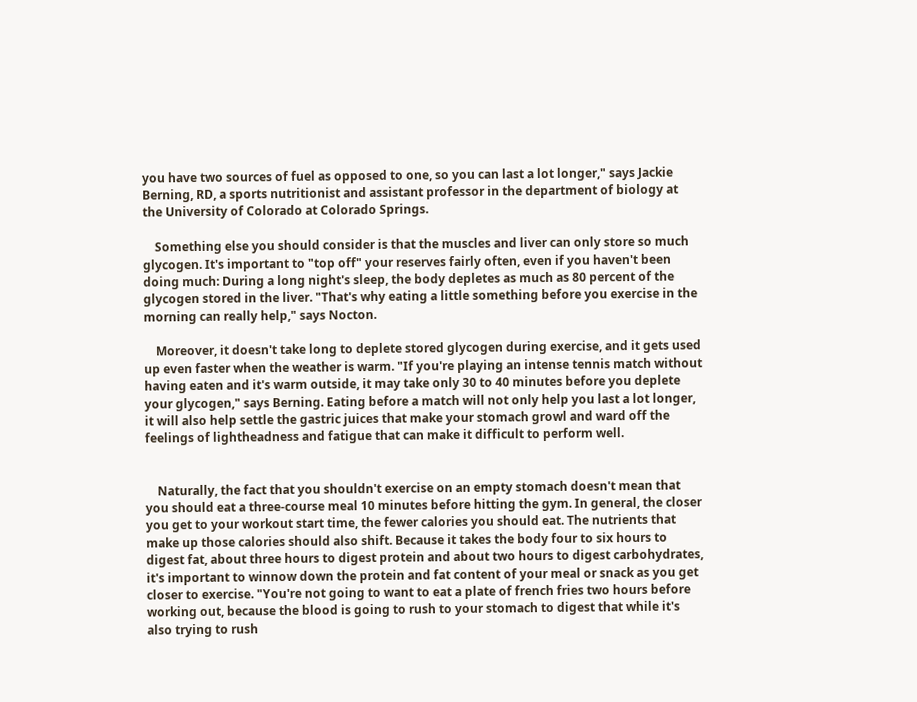you have two sources of fuel as opposed to one, so you can last a lot longer," says Jackie Berning, RD, a sports nutritionist and assistant professor in the department of biology at the University of Colorado at Colorado Springs.

    Something else you should consider is that the muscles and liver can only store so much glycogen. It's important to "top off" your reserves fairly often, even if you haven't been doing much: During a long night's sleep, the body depletes as much as 80 percent of the glycogen stored in the liver. "That's why eating a little something before you exercise in the morning can really help," says Nocton.

    Moreover, it doesn't take long to deplete stored glycogen during exercise, and it gets used up even faster when the weather is warm. "If you're playing an intense tennis match without having eaten and it's warm outside, it may take only 30 to 40 minutes before you deplete your glycogen," says Berning. Eating before a match will not only help you last a lot longer, it will also help settle the gastric juices that make your stomach growl and ward off the feelings of lightheadness and fatigue that can make it difficult to perform well.


    Naturally, the fact that you shouldn't exercise on an empty stomach doesn't mean that you should eat a three-course meal 10 minutes before hitting the gym. In general, the closer you get to your workout start time, the fewer calories you should eat. The nutrients that make up those calories should also shift. Because it takes the body four to six hours to digest fat, about three hours to digest protein and about two hours to digest carbohydrates, it's important to winnow down the protein and fat content of your meal or snack as you get closer to exercise. "You're not going to want to eat a plate of french fries two hours before working out, because the blood is going to rush to your stomach to digest that while it's also trying to rush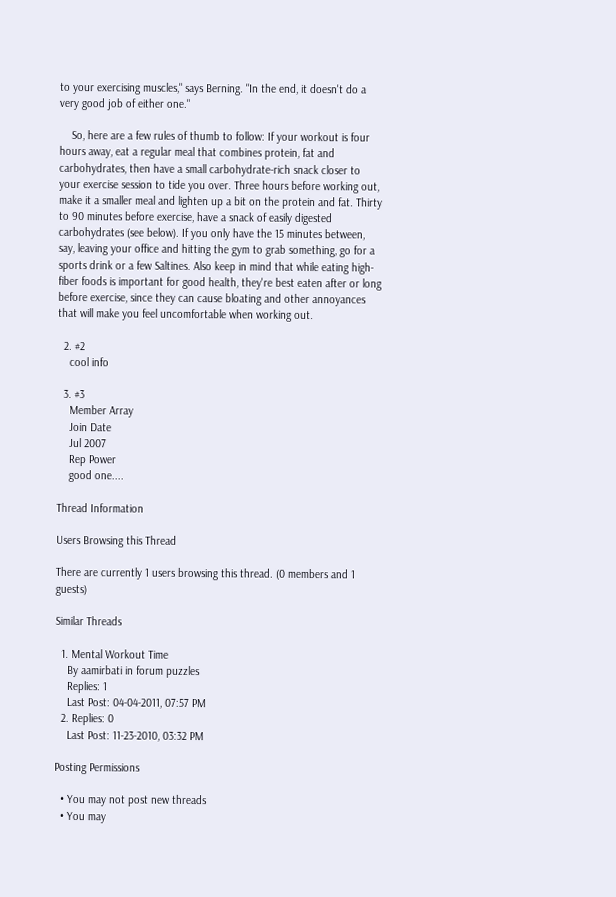to your exercising muscles," says Berning. "In the end, it doesn't do a very good job of either one."

    So, here are a few rules of thumb to follow: If your workout is four hours away, eat a regular meal that combines protein, fat and carbohydrates, then have a small carbohydrate-rich snack closer to your exercise session to tide you over. Three hours before working out, make it a smaller meal and lighten up a bit on the protein and fat. Thirty to 90 minutes before exercise, have a snack of easily digested carbohydrates (see below). If you only have the 15 minutes between, say, leaving your office and hitting the gym to grab something, go for a sports drink or a few Saltines. Also keep in mind that while eating high-fiber foods is important for good health, they're best eaten after or long before exercise, since they can cause bloating and other annoyances that will make you feel uncomfortable when working out.

  2. #2
    cool info

  3. #3
    Member Array
    Join Date
    Jul 2007
    Rep Power
    good one....

Thread Information

Users Browsing this Thread

There are currently 1 users browsing this thread. (0 members and 1 guests)

Similar Threads

  1. Mental Workout Time
    By aamirbati in forum puzzles
    Replies: 1
    Last Post: 04-04-2011, 07:57 PM
  2. Replies: 0
    Last Post: 11-23-2010, 03:32 PM

Posting Permissions

  • You may not post new threads
  • You may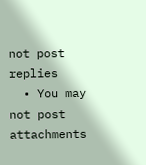not post replies
  • You may not post attachments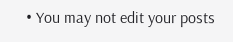• You may not edit your posts